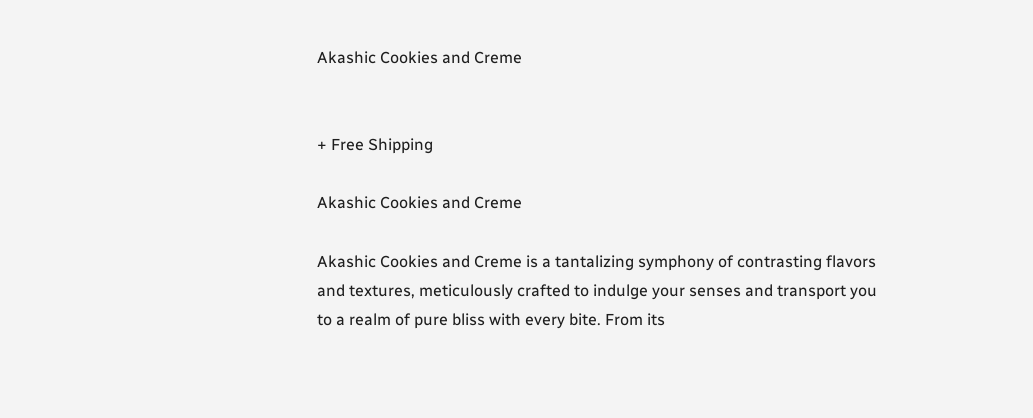Akashic Cookies and Creme


+ Free Shipping

Akashic Cookies and Creme

Akashic Cookies and Creme is a tantalizing symphony of contrasting flavors and textures, meticulously crafted to indulge your senses and transport you to a realm of pure bliss with every bite. From its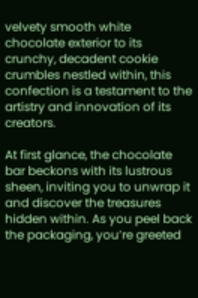velvety smooth white chocolate exterior to its crunchy, decadent cookie crumbles nestled within, this confection is a testament to the artistry and innovation of its creators.

At first glance, the chocolate bar beckons with its lustrous sheen, inviting you to unwrap it and discover the treasures hidden within. As you peel back the packaging, you’re greeted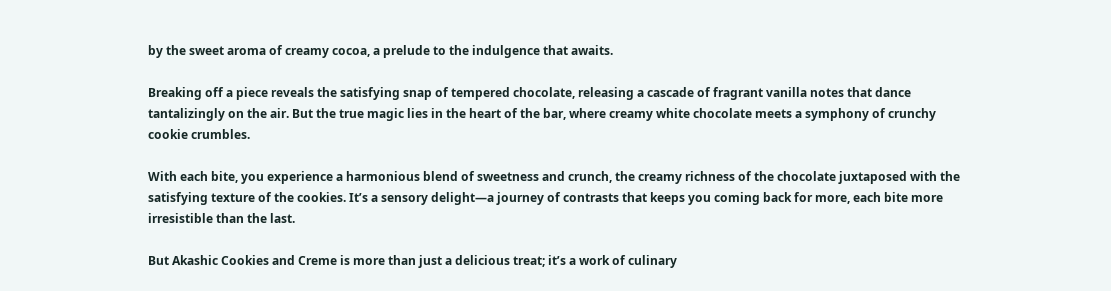by the sweet aroma of creamy cocoa, a prelude to the indulgence that awaits.

Breaking off a piece reveals the satisfying snap of tempered chocolate, releasing a cascade of fragrant vanilla notes that dance tantalizingly on the air. But the true magic lies in the heart of the bar, where creamy white chocolate meets a symphony of crunchy cookie crumbles.

With each bite, you experience a harmonious blend of sweetness and crunch, the creamy richness of the chocolate juxtaposed with the satisfying texture of the cookies. It’s a sensory delight—a journey of contrasts that keeps you coming back for more, each bite more irresistible than the last.

But Akashic Cookies and Creme is more than just a delicious treat; it’s a work of culinary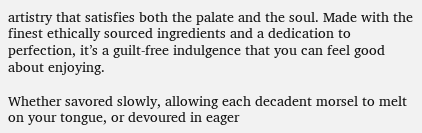artistry that satisfies both the palate and the soul. Made with the finest ethically sourced ingredients and a dedication to perfection, it’s a guilt-free indulgence that you can feel good about enjoying.

Whether savored slowly, allowing each decadent morsel to melt on your tongue, or devoured in eager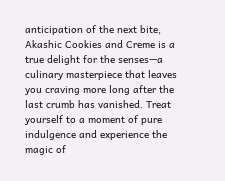anticipation of the next bite, Akashic Cookies and Creme is a true delight for the senses—a culinary masterpiece that leaves you craving more long after the last crumb has vanished. Treat yourself to a moment of pure indulgence and experience the magic of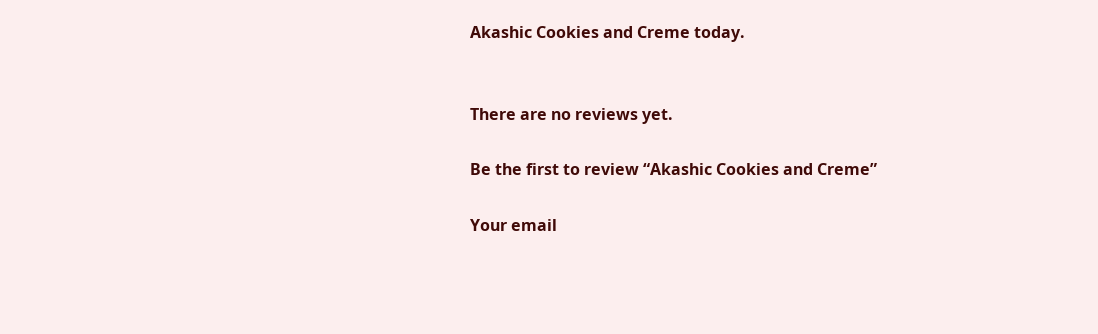Akashic Cookies and Creme today.


There are no reviews yet.

Be the first to review “Akashic Cookies and Creme”

Your email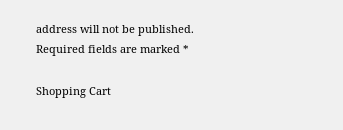address will not be published. Required fields are marked *

Shopping Cart